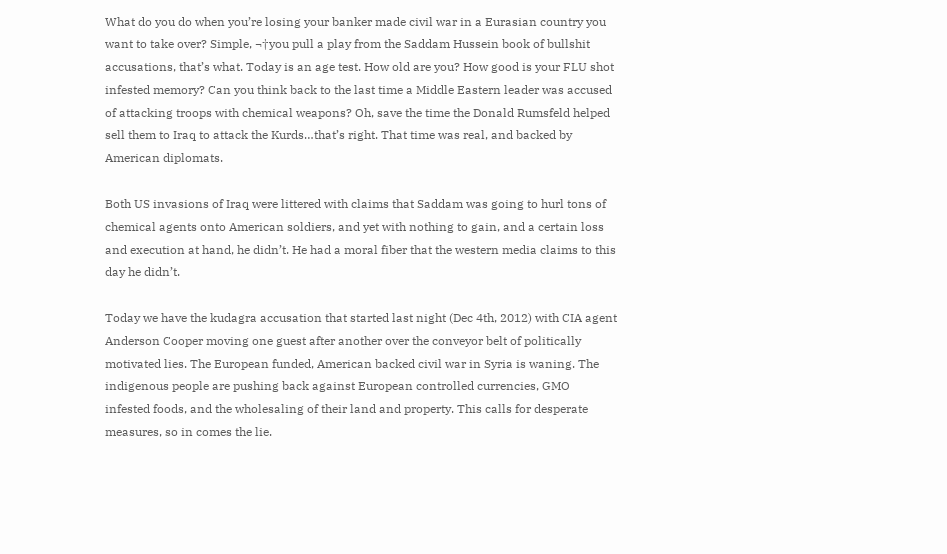What do you do when you’re losing your banker made civil war in a Eurasian country you want to take over? Simple, ¬†you pull a play from the Saddam Hussein book of bullshit accusations, that’s what. Today is an age test. How old are you? How good is your FLU shot infested memory? Can you think back to the last time a Middle Eastern leader was accused of attacking troops with chemical weapons? Oh, save the time the Donald Rumsfeld helped sell them to Iraq to attack the Kurds…that’s right. That time was real, and backed by American diplomats.

Both US invasions of Iraq were littered with claims that Saddam was going to hurl tons of chemical agents onto American soldiers, and yet with nothing to gain, and a certain loss and execution at hand, he didn’t. He had a moral fiber that the western media claims to this day he didn’t.

Today we have the kudagra accusation that started last night (Dec 4th, 2012) with CIA agent Anderson Cooper moving one guest after another over the conveyor belt of politically motivated lies. The European funded, American backed civil war in Syria is waning. The indigenous people are pushing back against European controlled currencies, GMO infested foods, and the wholesaling of their land and property. This calls for desperate measures, so in comes the lie.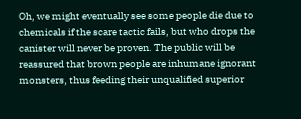Oh, we might eventually see some people die due to chemicals if the scare tactic fails, but who drops the canister will never be proven. The public will be reassured that brown people are inhumane ignorant monsters, thus feeding their unqualified superior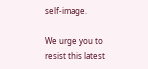self-image.

We urge you to resist this latest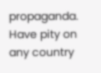propaganda. Have pity on any country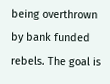being overthrown by bank funded rebels. The goal is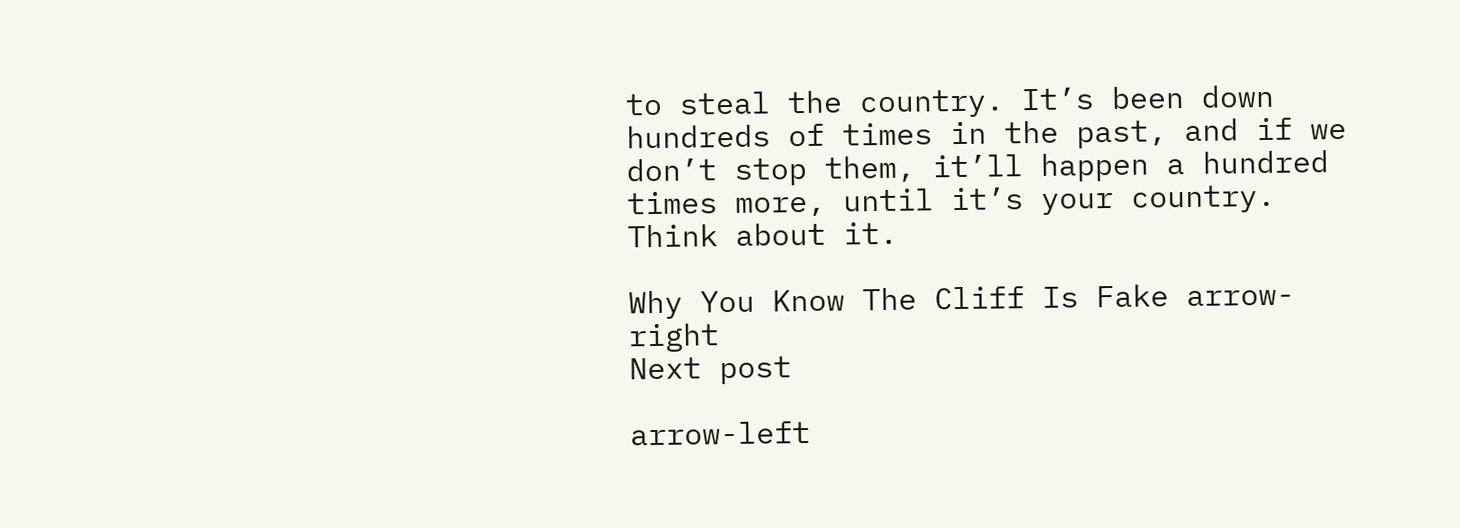to steal the country. It’s been down hundreds of times in the past, and if we don’t stop them, it’ll happen a hundred times more, until it’s your country. Think about it.

Why You Know The Cliff Is Fake arrow-right
Next post

arrow-left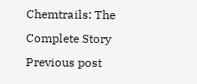Chemtrails: The Complete Story
Previous post